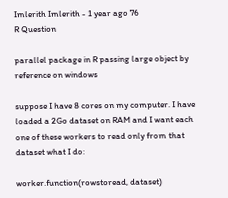Imlerith Imlerith - 1 year ago 76
R Question

parallel package in R passing large object by reference on windows

suppose I have 8 cores on my computer. I have loaded a 2Go dataset on RAM and I want each one of these workers to read only from that dataset what I do:

worker.function(rowstoread, dataset)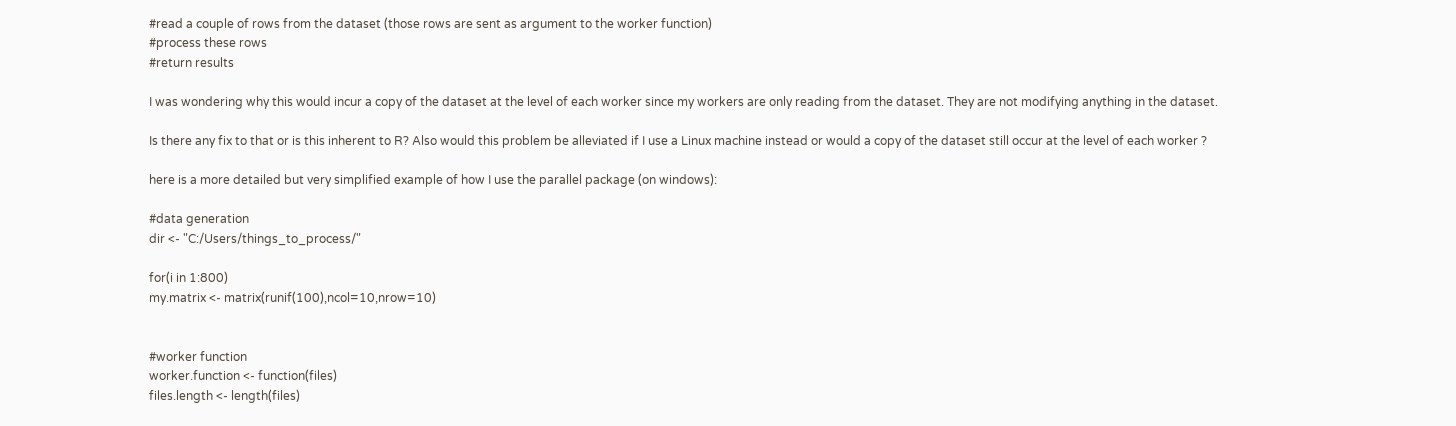#read a couple of rows from the dataset (those rows are sent as argument to the worker function)
#process these rows
#return results

I was wondering why this would incur a copy of the dataset at the level of each worker since my workers are only reading from the dataset. They are not modifying anything in the dataset.

Is there any fix to that or is this inherent to R? Also would this problem be alleviated if I use a Linux machine instead or would a copy of the dataset still occur at the level of each worker ?

here is a more detailed but very simplified example of how I use the parallel package (on windows):

#data generation
dir <- "C:/Users/things_to_process/"

for(i in 1:800)
my.matrix <- matrix(runif(100),ncol=10,nrow=10)


#worker function
worker.function <- function(files)
files.length <- length(files)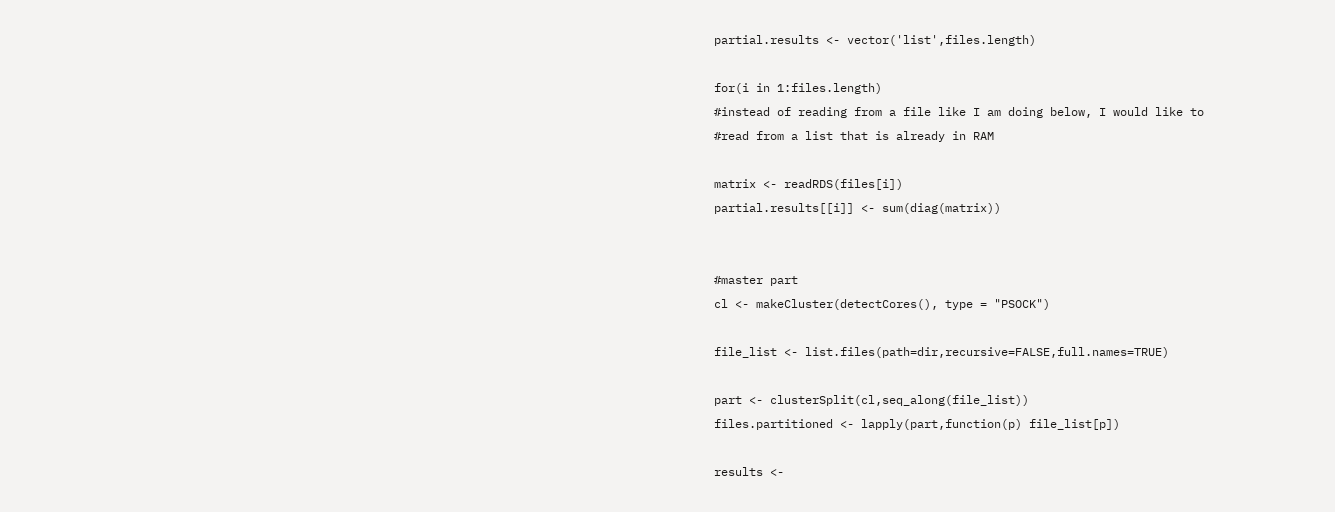partial.results <- vector('list',files.length)

for(i in 1:files.length)
#instead of reading from a file like I am doing below, I would like to
#read from a list that is already in RAM

matrix <- readRDS(files[i])
partial.results[[i]] <- sum(diag(matrix))


#master part
cl <- makeCluster(detectCores(), type = "PSOCK")

file_list <- list.files(path=dir,recursive=FALSE,full.names=TRUE)

part <- clusterSplit(cl,seq_along(file_list))
files.partitioned <- lapply(part,function(p) file_list[p])

results <-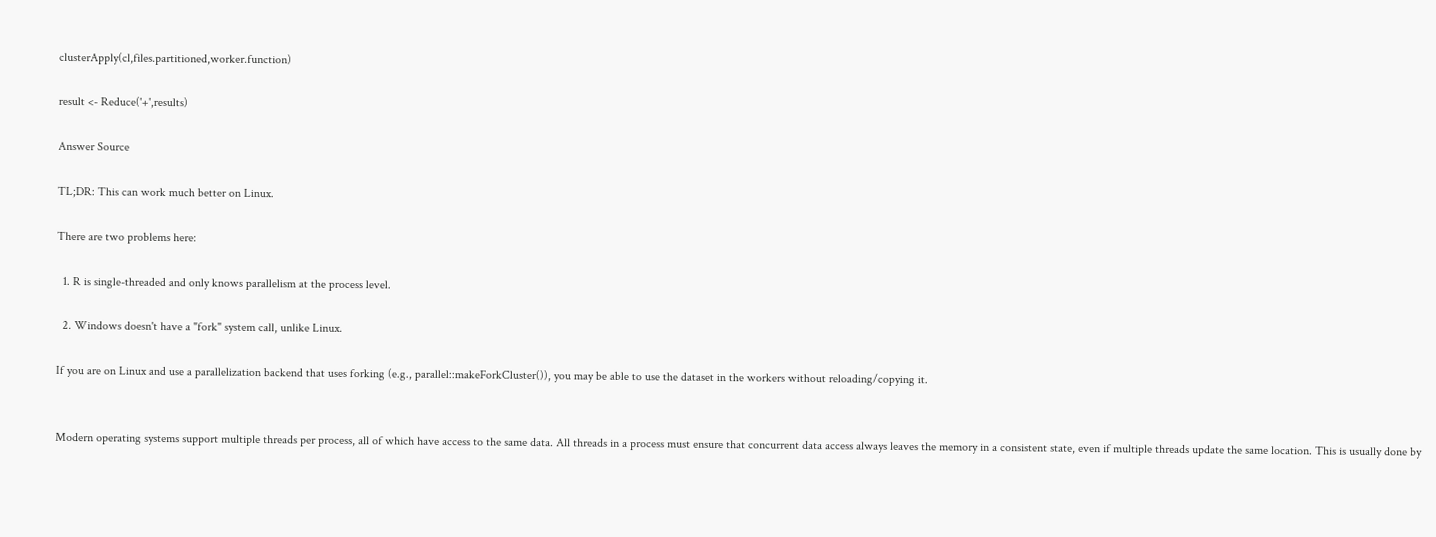clusterApply(cl,files.partitioned,worker.function)

result <- Reduce('+',results)

Answer Source

TL;DR: This can work much better on Linux.

There are two problems here:

  1. R is single-threaded and only knows parallelism at the process level.

  2. Windows doesn't have a "fork" system call, unlike Linux.

If you are on Linux and use a parallelization backend that uses forking (e.g., parallel::makeForkCluster()), you may be able to use the dataset in the workers without reloading/copying it.


Modern operating systems support multiple threads per process, all of which have access to the same data. All threads in a process must ensure that concurrent data access always leaves the memory in a consistent state, even if multiple threads update the same location. This is usually done by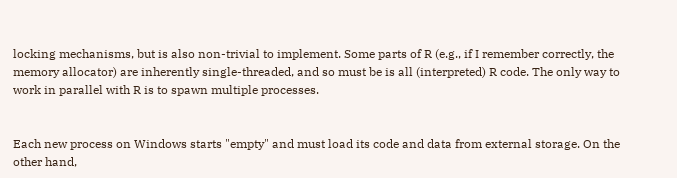locking mechanisms, but is also non-trivial to implement. Some parts of R (e.g., if I remember correctly, the memory allocator) are inherently single-threaded, and so must be is all (interpreted) R code. The only way to work in parallel with R is to spawn multiple processes.


Each new process on Windows starts "empty" and must load its code and data from external storage. On the other hand,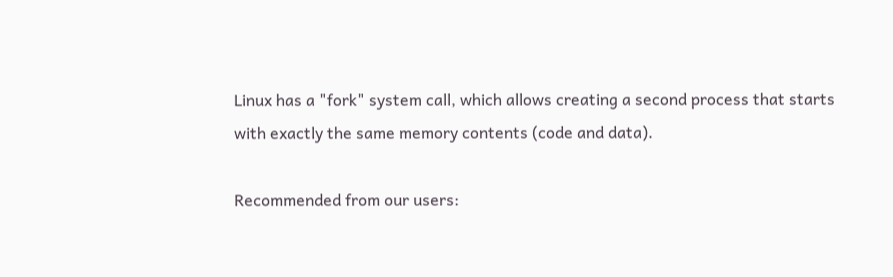Linux has a "fork" system call, which allows creating a second process that starts with exactly the same memory contents (code and data).

Recommended from our users: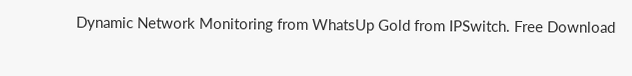Dynamic Network Monitoring from WhatsUp Gold from IPSwitch. Free Download